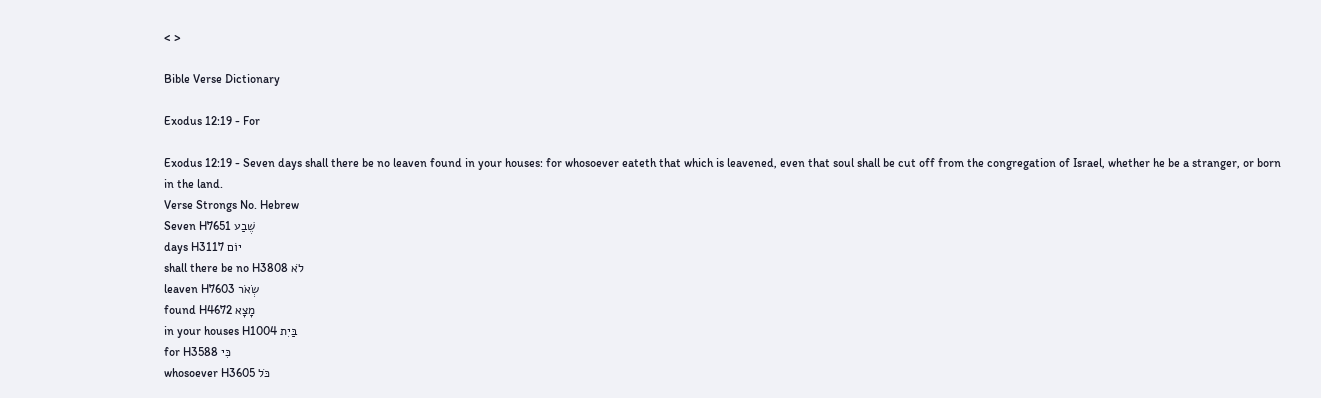< >

Bible Verse Dictionary

Exodus 12:19 - For

Exodus 12:19 - Seven days shall there be no leaven found in your houses: for whosoever eateth that which is leavened, even that soul shall be cut off from the congregation of Israel, whether he be a stranger, or born in the land.
Verse Strongs No. Hebrew
Seven H7651 שֶׁבַע
days H3117 יוֹם
shall there be no H3808 לֹא
leaven H7603 שְׂאֹר
found H4672 מָצָא
in your houses H1004 בַּיִת
for H3588 כִּי
whosoever H3605 כֹּל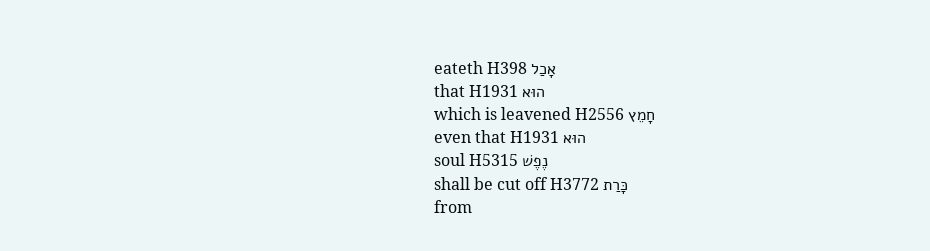eateth H398 אָכַל
that H1931 הוּא
which is leavened H2556 חָמֵץ
even that H1931 הוּא
soul H5315 נֶפֶשׁ
shall be cut off H3772 כָּרַת
from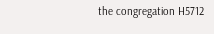the congregation H5712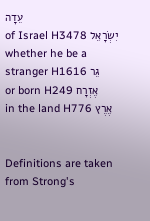עֵדָה
of Israel H3478 יִשְׂרָאֵל
whether he be a stranger H1616 גֵּר
or born H249 אֶזְרָח
in the land H776 אֶרֶץ


Definitions are taken from Strong's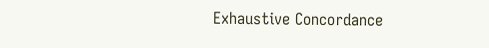Exhaustive Concordance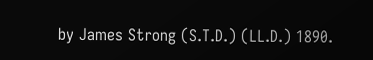by James Strong (S.T.D.) (LL.D.) 1890.